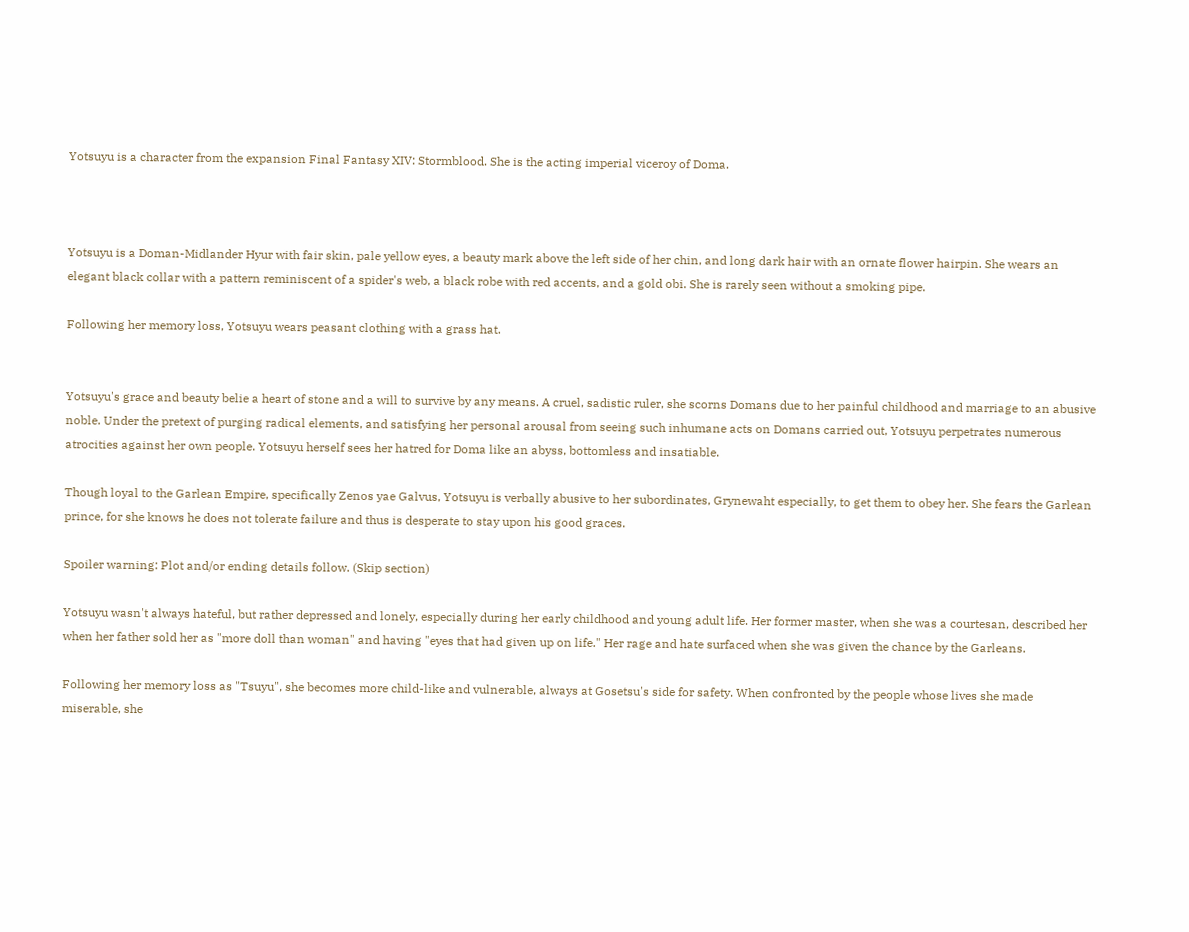Yotsuyu is a character from the expansion Final Fantasy XIV: Stormblood. She is the acting imperial viceroy of Doma.



Yotsuyu is a Doman-Midlander Hyur with fair skin, pale yellow eyes, a beauty mark above the left side of her chin, and long dark hair with an ornate flower hairpin. She wears an elegant black collar with a pattern reminiscent of a spider's web, a black robe with red accents, and a gold obi. She is rarely seen without a smoking pipe.

Following her memory loss, Yotsuyu wears peasant clothing with a grass hat.


Yotsuyu's grace and beauty belie a heart of stone and a will to survive by any means. A cruel, sadistic ruler, she scorns Domans due to her painful childhood and marriage to an abusive noble. Under the pretext of purging radical elements, and satisfying her personal arousal from seeing such inhumane acts on Domans carried out, Yotsuyu perpetrates numerous atrocities against her own people. Yotsuyu herself sees her hatred for Doma like an abyss, bottomless and insatiable.

Though loyal to the Garlean Empire, specifically Zenos yae Galvus, Yotsuyu is verbally abusive to her subordinates, Grynewaht especially, to get them to obey her. She fears the Garlean prince, for she knows he does not tolerate failure and thus is desperate to stay upon his good graces.

Spoiler warning: Plot and/or ending details follow. (Skip section)

Yotsuyu wasn't always hateful, but rather depressed and lonely, especially during her early childhood and young adult life. Her former master, when she was a courtesan, described her when her father sold her as "more doll than woman" and having "eyes that had given up on life." Her rage and hate surfaced when she was given the chance by the Garleans.

Following her memory loss as "Tsuyu", she becomes more child-like and vulnerable, always at Gosetsu's side for safety. When confronted by the people whose lives she made miserable, she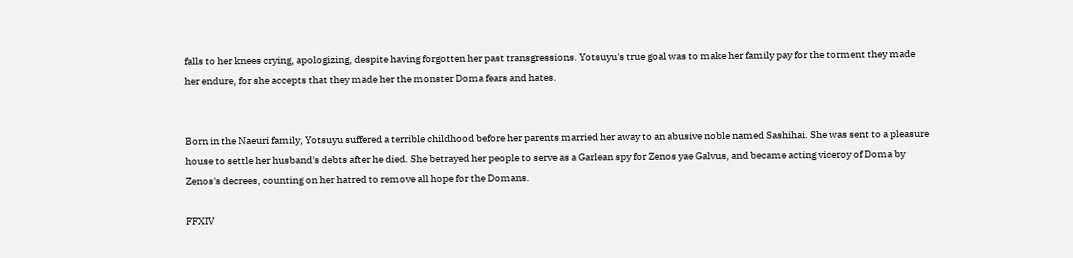falls to her knees crying, apologizing, despite having forgotten her past transgressions. Yotsuyu's true goal was to make her family pay for the torment they made her endure, for she accepts that they made her the monster Doma fears and hates.


Born in the Naeuri family, Yotsuyu suffered a terrible childhood before her parents married her away to an abusive noble named Sashihai. She was sent to a pleasure house to settle her husband's debts after he died. She betrayed her people to serve as a Garlean spy for Zenos yae Galvus, and became acting viceroy of Doma by Zenos's decrees, counting on her hatred to remove all hope for the Domans.

FFXIV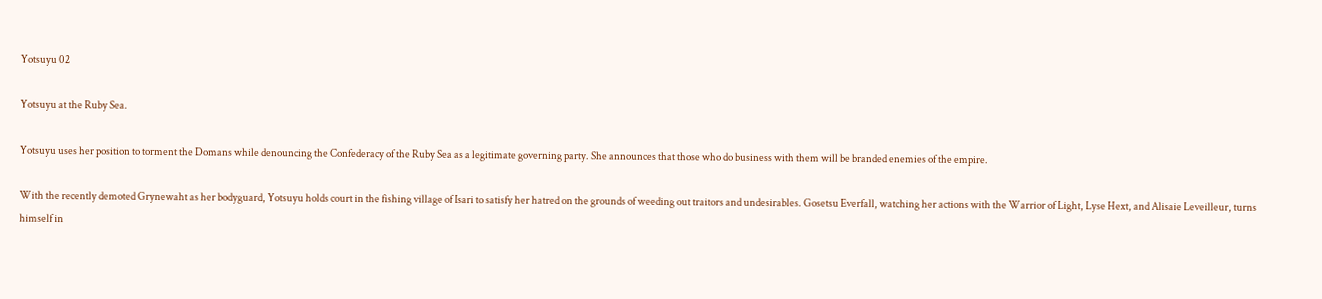Yotsuyu 02

Yotsuyu at the Ruby Sea.

Yotsuyu uses her position to torment the Domans while denouncing the Confederacy of the Ruby Sea as a legitimate governing party. She announces that those who do business with them will be branded enemies of the empire.

With the recently demoted Grynewaht as her bodyguard, Yotsuyu holds court in the fishing village of Isari to satisfy her hatred on the grounds of weeding out traitors and undesirables. Gosetsu Everfall, watching her actions with the Warrior of Light, Lyse Hext, and Alisaie Leveilleur, turns himself in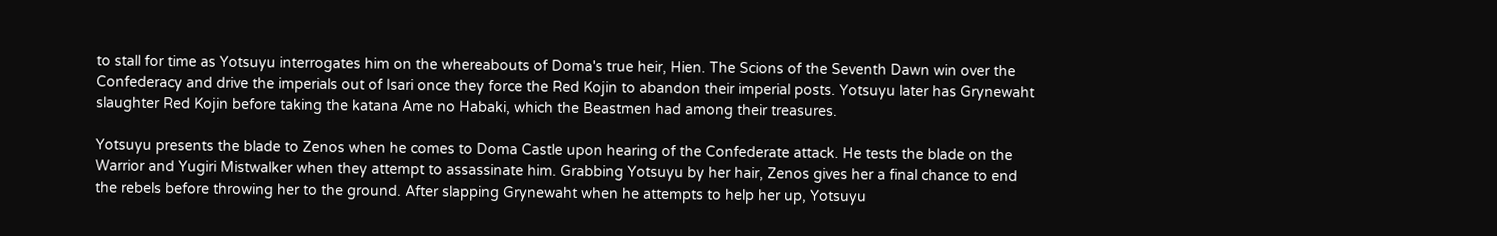to stall for time as Yotsuyu interrogates him on the whereabouts of Doma's true heir, Hien. The Scions of the Seventh Dawn win over the Confederacy and drive the imperials out of Isari once they force the Red Kojin to abandon their imperial posts. Yotsuyu later has Grynewaht slaughter Red Kojin before taking the katana Ame no Habaki, which the Beastmen had among their treasures.

Yotsuyu presents the blade to Zenos when he comes to Doma Castle upon hearing of the Confederate attack. He tests the blade on the Warrior and Yugiri Mistwalker when they attempt to assassinate him. Grabbing Yotsuyu by her hair, Zenos gives her a final chance to end the rebels before throwing her to the ground. After slapping Grynewaht when he attempts to help her up, Yotsuyu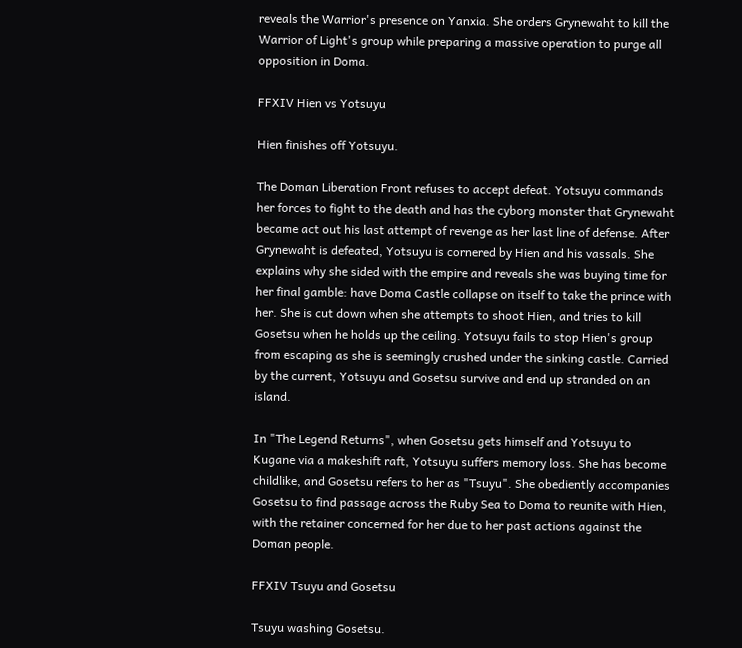reveals the Warrior's presence on Yanxia. She orders Grynewaht to kill the Warrior of Light's group while preparing a massive operation to purge all opposition in Doma.

FFXIV Hien vs Yotsuyu

Hien finishes off Yotsuyu.

The Doman Liberation Front refuses to accept defeat. Yotsuyu commands her forces to fight to the death and has the cyborg monster that Grynewaht became act out his last attempt of revenge as her last line of defense. After Grynewaht is defeated, Yotsuyu is cornered by Hien and his vassals. She explains why she sided with the empire and reveals she was buying time for her final gamble: have Doma Castle collapse on itself to take the prince with her. She is cut down when she attempts to shoot Hien, and tries to kill Gosetsu when he holds up the ceiling. Yotsuyu fails to stop Hien's group from escaping as she is seemingly crushed under the sinking castle. Carried by the current, Yotsuyu and Gosetsu survive and end up stranded on an island.

In "The Legend Returns", when Gosetsu gets himself and Yotsuyu to Kugane via a makeshift raft, Yotsuyu suffers memory loss. She has become childlike, and Gosetsu refers to her as "Tsuyu". She obediently accompanies Gosetsu to find passage across the Ruby Sea to Doma to reunite with Hien, with the retainer concerned for her due to her past actions against the Doman people.

FFXIV Tsuyu and Gosetsu

Tsuyu washing Gosetsu.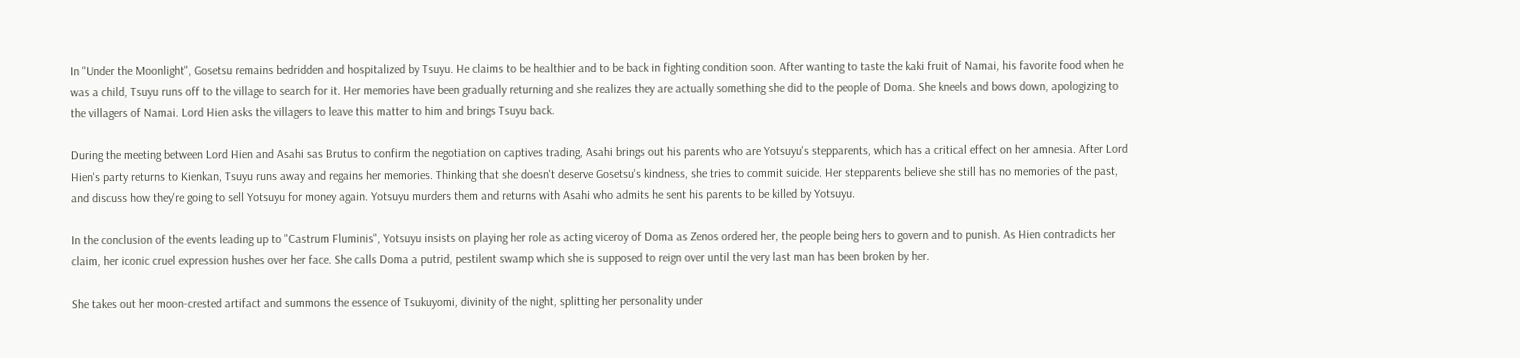In "Under the Moonlight", Gosetsu remains bedridden and hospitalized by Tsuyu. He claims to be healthier and to be back in fighting condition soon. After wanting to taste the kaki fruit of Namai, his favorite food when he was a child, Tsuyu runs off to the village to search for it. Her memories have been gradually returning and she realizes they are actually something she did to the people of Doma. She kneels and bows down, apologizing to the villagers of Namai. Lord Hien asks the villagers to leave this matter to him and brings Tsuyu back.

During the meeting between Lord Hien and Asahi sas Brutus to confirm the negotiation on captives trading, Asahi brings out his parents who are Yotsuyu's stepparents, which has a critical effect on her amnesia. After Lord Hien's party returns to Kienkan, Tsuyu runs away and regains her memories. Thinking that she doesn't deserve Gosetsu's kindness, she tries to commit suicide. Her stepparents believe she still has no memories of the past, and discuss how they're going to sell Yotsuyu for money again. Yotsuyu murders them and returns with Asahi who admits he sent his parents to be killed by Yotsuyu.

In the conclusion of the events leading up to "Castrum Fluminis", Yotsuyu insists on playing her role as acting viceroy of Doma as Zenos ordered her, the people being hers to govern and to punish. As Hien contradicts her claim, her iconic cruel expression hushes over her face. She calls Doma a putrid, pestilent swamp which she is supposed to reign over until the very last man has been broken by her.

She takes out her moon-crested artifact and summons the essence of Tsukuyomi, divinity of the night, splitting her personality under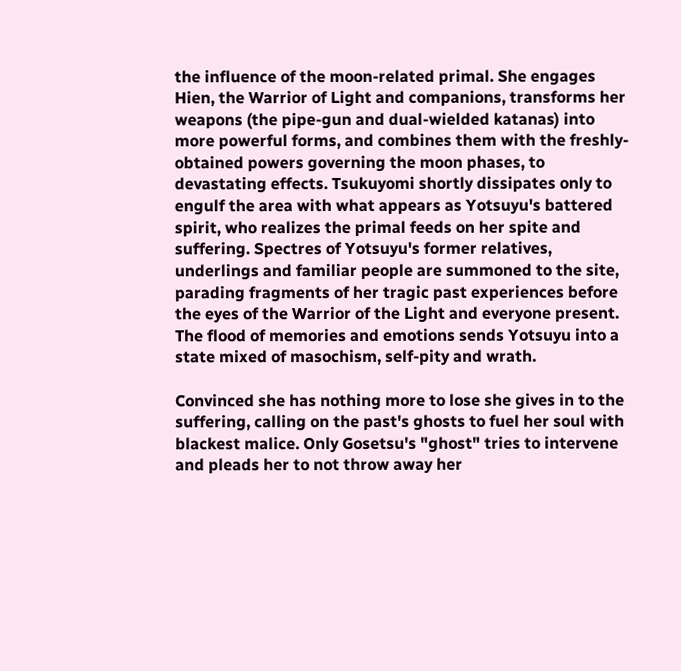the influence of the moon-related primal. She engages Hien, the Warrior of Light and companions, transforms her weapons (the pipe-gun and dual-wielded katanas) into more powerful forms, and combines them with the freshly-obtained powers governing the moon phases, to devastating effects. Tsukuyomi shortly dissipates only to engulf the area with what appears as Yotsuyu's battered spirit, who realizes the primal feeds on her spite and suffering. Spectres of Yotsuyu's former relatives, underlings and familiar people are summoned to the site, parading fragments of her tragic past experiences before the eyes of the Warrior of the Light and everyone present. The flood of memories and emotions sends Yotsuyu into a state mixed of masochism, self-pity and wrath.

Convinced she has nothing more to lose she gives in to the suffering, calling on the past's ghosts to fuel her soul with blackest malice. Only Gosetsu's "ghost" tries to intervene and pleads her to not throw away her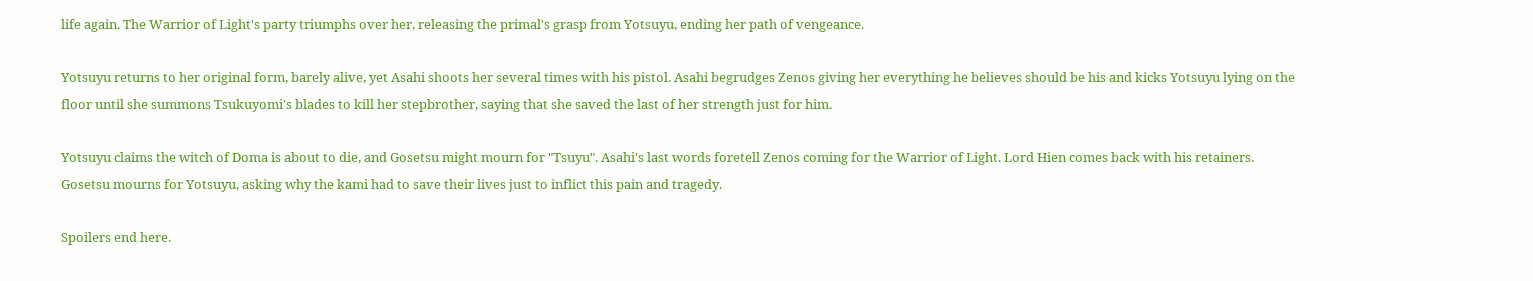life again. The Warrior of Light's party triumphs over her, releasing the primal's grasp from Yotsuyu, ending her path of vengeance.

Yotsuyu returns to her original form, barely alive, yet Asahi shoots her several times with his pistol. Asahi begrudges Zenos giving her everything he believes should be his and kicks Yotsuyu lying on the floor until she summons Tsukuyomi's blades to kill her stepbrother, saying that she saved the last of her strength just for him.

Yotsuyu claims the witch of Doma is about to die, and Gosetsu might mourn for "Tsuyu". Asahi's last words foretell Zenos coming for the Warrior of Light. Lord Hien comes back with his retainers. Gosetsu mourns for Yotsuyu, asking why the kami had to save their lives just to inflict this pain and tragedy.

Spoilers end here.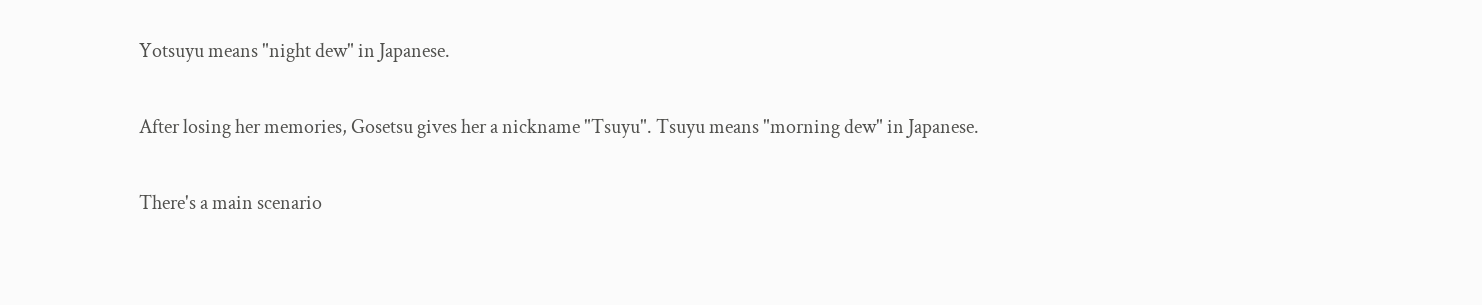Yotsuyu means "night dew" in Japanese.

After losing her memories, Gosetsu gives her a nickname "Tsuyu". Tsuyu means "morning dew" in Japanese.

There's a main scenario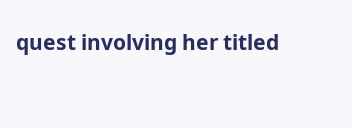quest involving her titled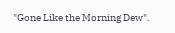"Gone Like the Morning Dew".